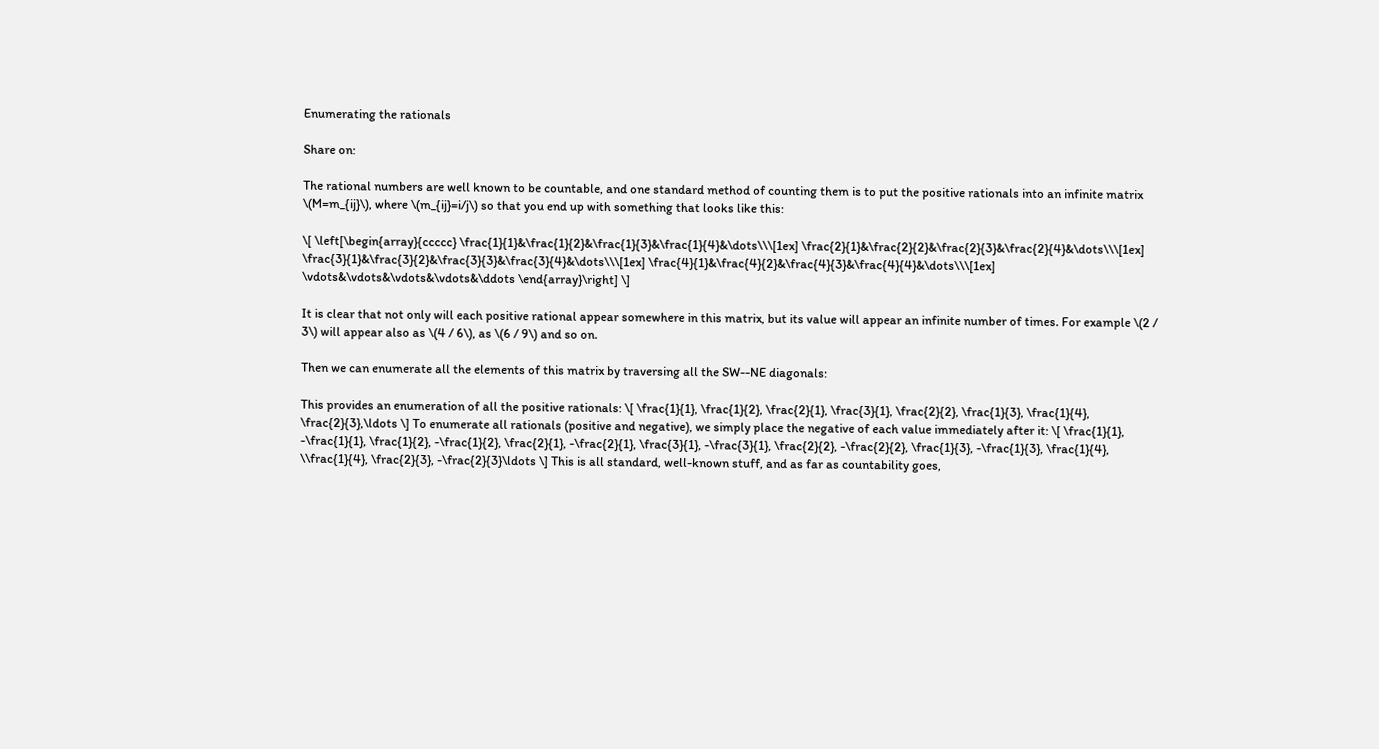Enumerating the rationals

Share on:

The rational numbers are well known to be countable, and one standard method of counting them is to put the positive rationals into an infinite matrix \(M=m_{ij}\), where \(m_{ij}=i/j\) so that you end up with something that looks like this:

\[ \left[\begin{array}{ccccc} \frac{1}{1}&\frac{1}{2}&\frac{1}{3}&\frac{1}{4}&\dots\\\[1ex] \frac{2}{1}&\frac{2}{2}&\frac{2}{3}&\frac{2}{4}&\dots\\\[1ex] \frac{3}{1}&\frac{3}{2}&\frac{3}{3}&\frac{3}{4}&\dots\\\[1ex] \frac{4}{1}&\frac{4}{2}&\frac{4}{3}&\frac{4}{4}&\dots\\\[1ex] \vdots&\vdots&\vdots&\vdots&\ddots \end{array}\right] \]

It is clear that not only will each positive rational appear somewhere in this matrix, but its value will appear an infinite number of times. For example \(2 / 3\) will appear also as \(4 / 6\), as \(6 / 9\) and so on.

Then we can enumerate all the elements of this matrix by traversing all the SW--NE diagonals:

This provides an enumeration of all the positive rationals: \[ \frac{1}{1}, \frac{1}{2}, \frac{2}{1}, \frac{3}{1}, \frac{2}{2}, \frac{1}{3}, \frac{1}{4}, \frac{2}{3},\ldots \] To enumerate all rationals (positive and negative), we simply place the negative of each value immediately after it: \[ \frac{1}{1}, -\frac{1}{1}, \frac{1}{2}, -\frac{1}{2}, \frac{2}{1}, -\frac{2}{1}, \frac{3}{1}, -\frac{3}{1}, \frac{2}{2}, -\frac{2}{2}, \frac{1}{3}, -\frac{1}{3}, \frac{1}{4}, \\frac{1}{4}, \frac{2}{3}, -\frac{2}{3}\ldots \] This is all standard, well-known stuff, and as far as countability goes,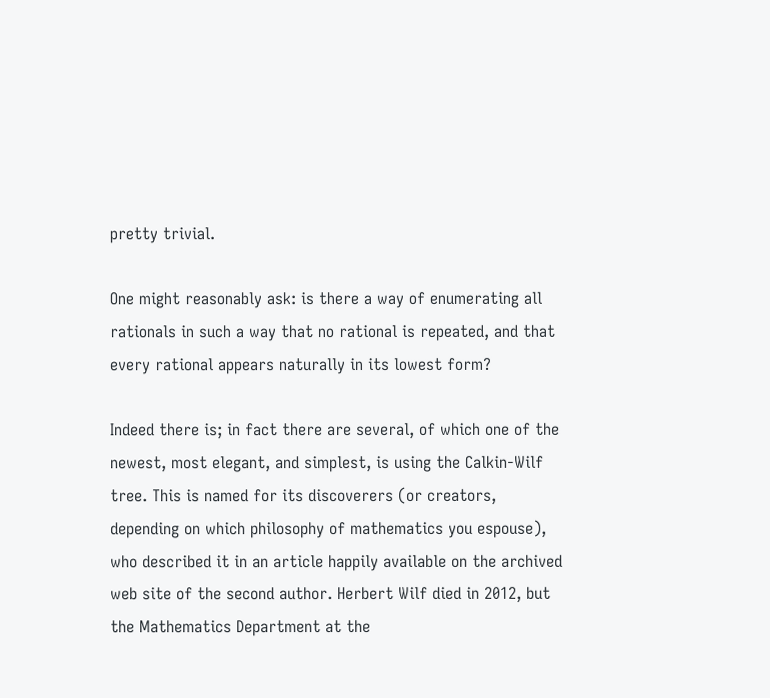pretty trivial.

One might reasonably ask: is there a way of enumerating all rationals in such a way that no rational is repeated, and that every rational appears naturally in its lowest form?

Indeed there is; in fact there are several, of which one of the newest, most elegant, and simplest, is using the Calkin-Wilf tree. This is named for its discoverers (or creators, depending on which philosophy of mathematics you espouse), who described it in an article happily available on the archived web site of the second author. Herbert Wilf died in 2012, but the Mathematics Department at the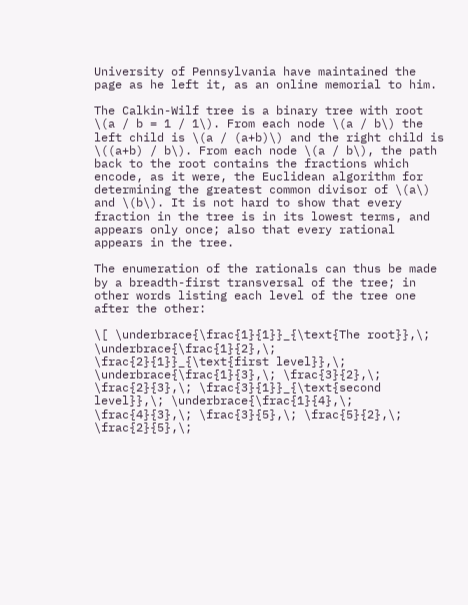University of Pennsylvania have maintained the page as he left it, as an online memorial to him.

The Calkin-Wilf tree is a binary tree with root \(a / b = 1 / 1\). From each node \(a / b\) the left child is \(a / (a+b)\) and the right child is \((a+b) / b\). From each node \(a / b\), the path back to the root contains the fractions which encode, as it were, the Euclidean algorithm for determining the greatest common divisor of \(a\) and \(b\). It is not hard to show that every fraction in the tree is in its lowest terms, and appears only once; also that every rational appears in the tree.

The enumeration of the rationals can thus be made by a breadth-first transversal of the tree; in other words listing each level of the tree one after the other:

\[ \underbrace{\frac{1}{1}}_{\text{The root}},\; \underbrace{\frac{1}{2},\; \frac{2}{1}}_{\text{first level}},\; \underbrace{\frac{1}{3},\; \frac{3}{2},\; \frac{2}{3},\; \frac{3}{1}}_{\text{second level}},\; \underbrace{\frac{1}{4},\; \frac{4}{3},\; \frac{3}{5},\; \frac{5}{2},\; \frac{2}{5},\;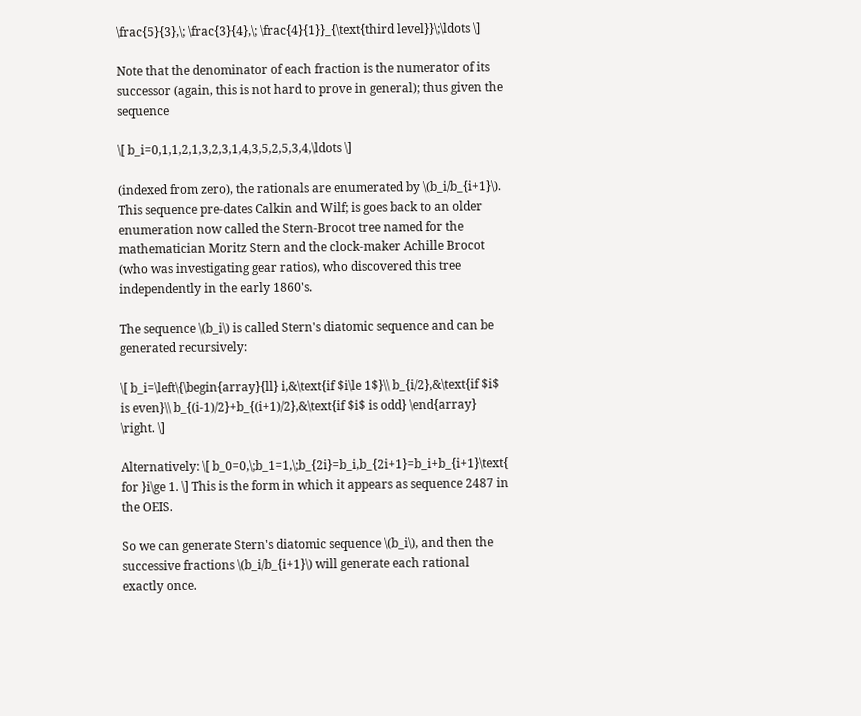\frac{5}{3},\; \frac{3}{4},\; \frac{4}{1}}_{\text{third level}}\;\ldots \]

Note that the denominator of each fraction is the numerator of its successor (again, this is not hard to prove in general); thus given the sequence

\[ b_i=0,1,1,2,1,3,2,3,1,4,3,5,2,5,3,4,\ldots \]

(indexed from zero), the rationals are enumerated by \(b_i/b_{i+1}\). This sequence pre-dates Calkin and Wilf; is goes back to an older enumeration now called the Stern-Brocot tree named for the mathematician Moritz Stern and the clock-maker Achille Brocot (who was investigating gear ratios), who discovered this tree independently in the early 1860's.

The sequence \(b_i\) is called Stern's diatomic sequence and can be generated recursively:

\[ b_i=\left\{\begin{array}{ll} i,&\text{if $i\le 1$}\\ b_{i/2},&\text{if $i$ is even}\\ b_{(i-1)/2}+b_{(i+1)/2},&\text{if $i$ is odd} \end{array} \right. \]

Alternatively: \[ b_0=0,\;b_1=1,\;b_{2i}=b_i,b_{2i+1}=b_i+b_{i+1}\text{ for }i\ge 1. \] This is the form in which it appears as sequence 2487 in the OEIS.

So we can generate Stern's diatomic sequence \(b_i\), and then the successive fractions \(b_i/b_{i+1}\) will generate each rational exactly once.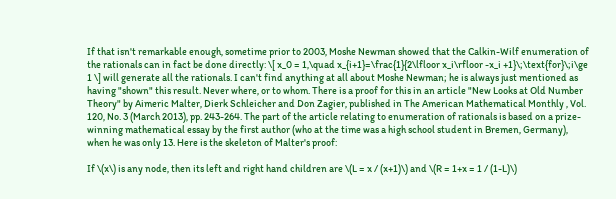If that isn't remarkable enough, sometime prior to 2003, Moshe Newman showed that the Calkin-Wilf enumeration of the rationals can in fact be done directly: \[ x_0 = 1,\quad x_{i+1}=\frac{1}{2\lfloor x_i\rfloor -x_i +1}\;\text{for}\;i\ge 1 \] will generate all the rationals. I can't find anything at all about Moshe Newman; he is always just mentioned as having "shown" this result. Never where, or to whom. There is a proof for this in an article "New Looks at Old Number Theory" by Aimeric Malter, Dierk Schleicher and Don Zagier, published in The American Mathematical Monthly , Vol. 120, No. 3 (March 2013), pp. 243-264. The part of the article relating to enumeration of rationals is based on a prize-winning mathematical essay by the first author (who at the time was a high school student in Bremen, Germany), when he was only 13. Here is the skeleton of Malter's proof:

If \(x\) is any node, then its left and right hand children are \(L = x / (x+1)\) and \(R = 1+x = 1 / (1-L)\)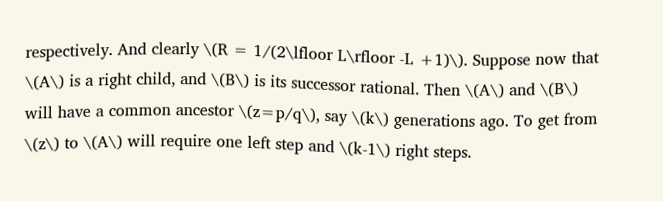respectively. And clearly \(R = 1/(2\lfloor L\rfloor -L +1)\). Suppose now that \(A\) is a right child, and \(B\) is its successor rational. Then \(A\) and \(B\) will have a common ancestor \(z=p/q\), say \(k\) generations ago. To get from \(z\) to \(A\) will require one left step and \(k-1\) right steps.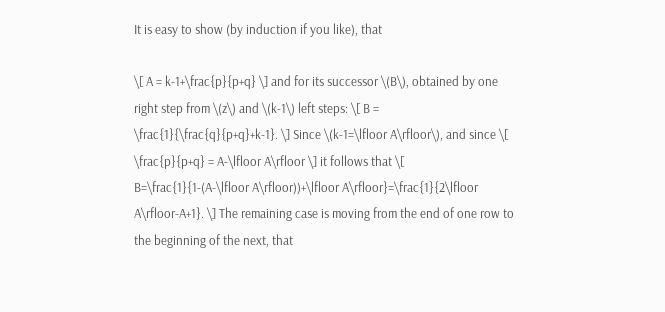It is easy to show (by induction if you like), that

\[ A = k-1+\frac{p}{p+q} \] and for its successor \(B\), obtained by one right step from \(z\) and \(k-1\) left steps: \[ B = \frac{1}{\frac{q}{p+q}+k-1}. \] Since \(k-1=\lfloor A\rfloor\), and since \[ \frac{p}{p+q} = A-\lfloor A\rfloor \] it follows that \[ B=\frac{1}{1-(A-\lfloor A\rfloor))+\lfloor A\rfloor}=\frac{1}{2\lfloor A\rfloor-A+1}. \] The remaining case is moving from the end of one row to the beginning of the next, that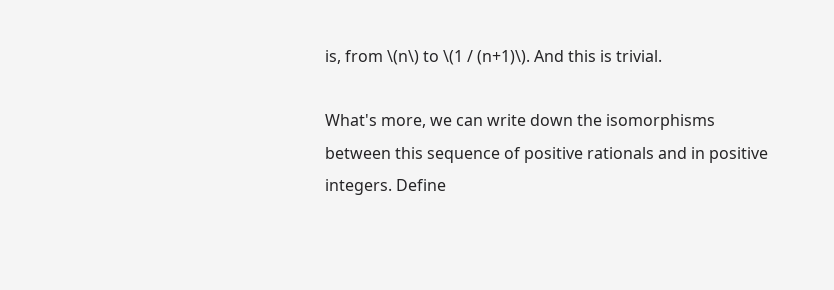is, from \(n\) to \(1 / (n+1)\). And this is trivial.

What's more, we can write down the isomorphisms between this sequence of positive rationals and in positive integers. Define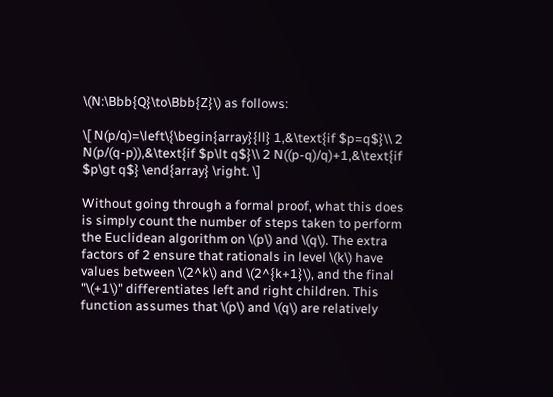\(N:\Bbb{Q}\to\Bbb{Z}\) as follows:

\[ N(p/q)=\left\{\begin{array}{ll} 1,&\text{if $p=q$}\\ 2 N(p/(q-p)),&\text{if $p\lt q$}\\ 2 N((p-q)/q)+1,&\text{if $p\gt q$} \end{array} \right. \]

Without going through a formal proof, what this does is simply count the number of steps taken to perform the Euclidean algorithm on \(p\) and \(q\). The extra factors of 2 ensure that rationals in level \(k\) have values between \(2^k\) and \(2^{k+1}\), and the final "\(+1\)" differentiates left and right children. This function assumes that \(p\) and \(q\) are relatively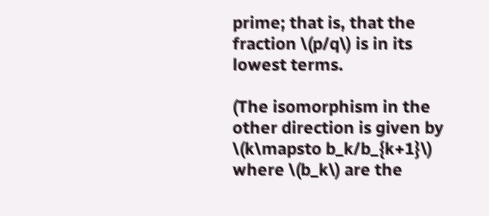prime; that is, that the fraction \(p/q\) is in its lowest terms.

(The isomorphism in the other direction is given by \(k\mapsto b_k/b_{k+1}\) where \(b_k\) are the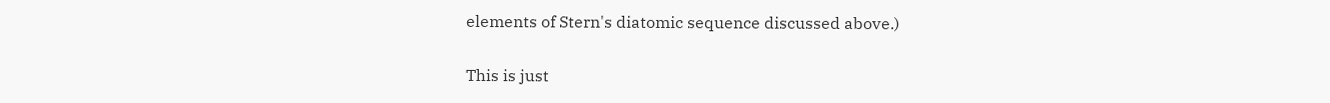elements of Stern's diatomic sequence discussed above.)

This is just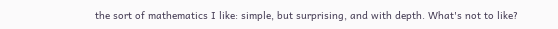the sort of mathematics I like: simple, but surprising, and with depth. What's not to like?